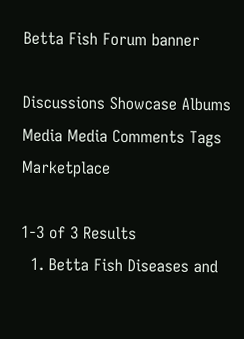Betta Fish Forum banner

Discussions Showcase Albums Media Media Comments Tags Marketplace

1-3 of 3 Results
  1. Betta Fish Diseases and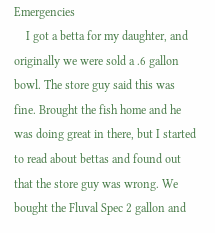Emergencies
    I got a betta for my daughter, and originally we were sold a .6 gallon bowl. The store guy said this was fine. Brought the fish home and he was doing great in there, but I started to read about bettas and found out that the store guy was wrong. We bought the Fluval Spec 2 gallon and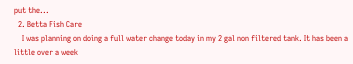put the...
  2. Betta Fish Care
    I was planning on doing a full water change today in my 2 gal non filtered tank. It has been a little over a week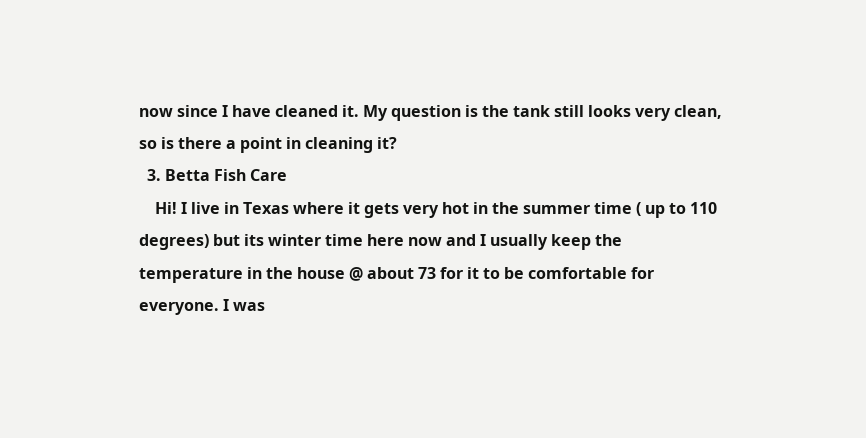now since I have cleaned it. My question is the tank still looks very clean, so is there a point in cleaning it?
  3. Betta Fish Care
    Hi! I live in Texas where it gets very hot in the summer time ( up to 110 degrees) but its winter time here now and I usually keep the temperature in the house @ about 73 for it to be comfortable for everyone. I was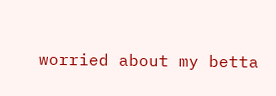worried about my betta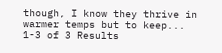though, I know they thrive in warmer temps but to keep...
1-3 of 3 Results